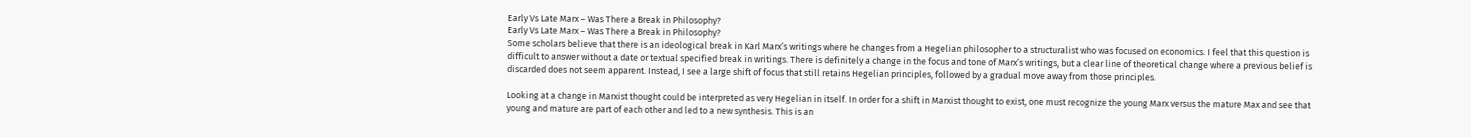Early Vs Late Marx – Was There a Break in Philosophy?
Early Vs Late Marx – Was There a Break in Philosophy?
Some scholars believe that there is an ideological break in Karl Marx’s writings where he changes from a Hegelian philosopher to a structuralist who was focused on economics. I feel that this question is difficult to answer without a date or textual specified break in writings. There is definitely a change in the focus and tone of Marx’s writings, but a clear line of theoretical change where a previous belief is discarded does not seem apparent. Instead, I see a large shift of focus that still retains Hegelian principles, followed by a gradual move away from those principles.

Looking at a change in Marxist thought could be interpreted as very Hegelian in itself. In order for a shift in Marxist thought to exist, one must recognize the young Marx versus the mature Max and see that young and mature are part of each other and led to a new synthesis. This is an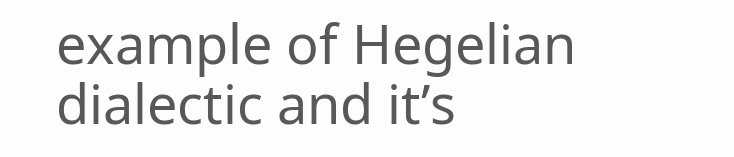example of Hegelian dialectic and it’s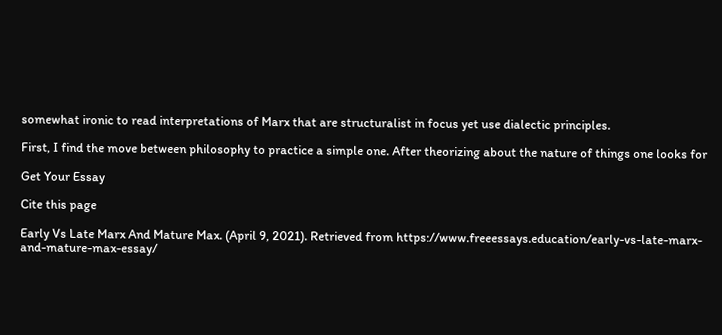somewhat ironic to read interpretations of Marx that are structuralist in focus yet use dialectic principles.

First, I find the move between philosophy to practice a simple one. After theorizing about the nature of things one looks for

Get Your Essay

Cite this page

Early Vs Late Marx And Mature Max. (April 9, 2021). Retrieved from https://www.freeessays.education/early-vs-late-marx-and-mature-max-essay/